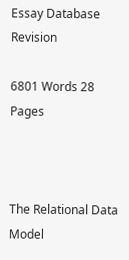Essay Database Revision

6801 Words 28 Pages



The Relational Data Model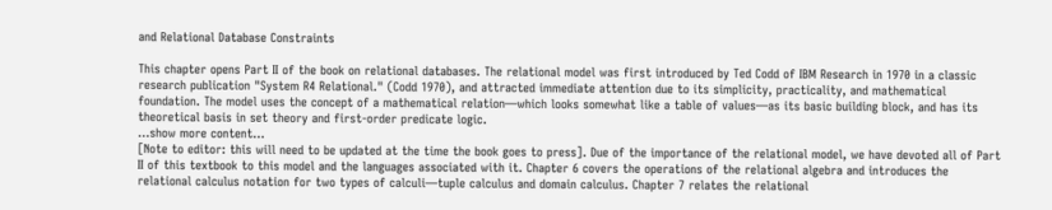and Relational Database Constraints

This chapter opens Part II of the book on relational databases. The relational model was first introduced by Ted Codd of IBM Research in 1970 in a classic research publication "System R4 Relational." (Codd 1970), and attracted immediate attention due to its simplicity, practicality, and mathematical foundation. The model uses the concept of a mathematical relation—which looks somewhat like a table of values—as its basic building block, and has its theoretical basis in set theory and first-order predicate logic.
…show more content…
[Note to editor: this will need to be updated at the time the book goes to press]. Due of the importance of the relational model, we have devoted all of Part II of this textbook to this model and the languages associated with it. Chapter 6 covers the operations of the relational algebra and introduces the relational calculus notation for two types of calculi—tuple calculus and domain calculus. Chapter 7 relates the relational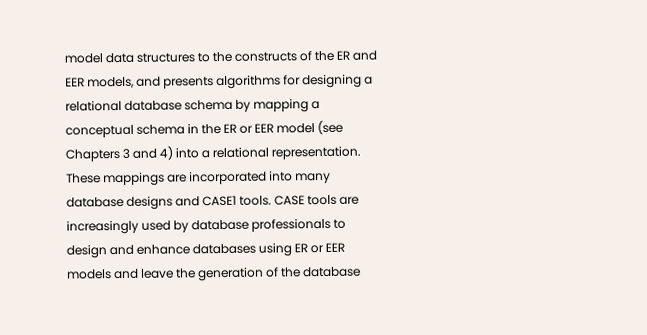model data structures to the constructs of the ER and EER models, and presents algorithms for designing a relational database schema by mapping a conceptual schema in the ER or EER model (see Chapters 3 and 4) into a relational representation. These mappings are incorporated into many database designs and CASE1 tools. CASE tools are increasingly used by database professionals to design and enhance databases using ER or EER models and leave the generation of the database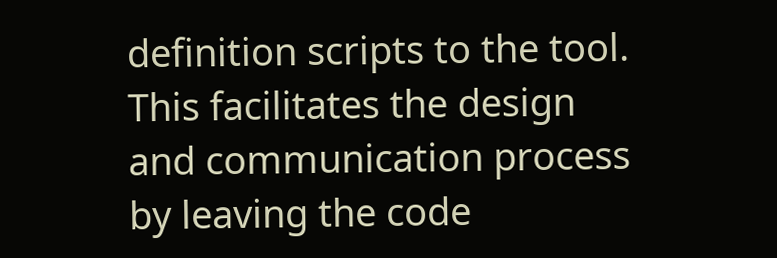definition scripts to the tool. This facilitates the design and communication process by leaving the code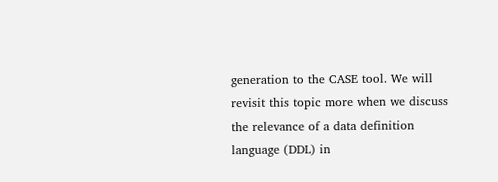generation to the CASE tool. We will revisit this topic more when we discuss the relevance of a data definition language (DDL) in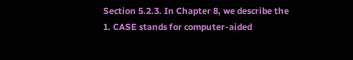Section 5.2.3. In Chapter 8, we describe the
1. CASE stands for computer-aided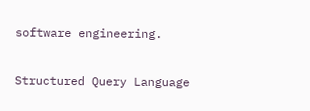software engineering.

Structured Query Language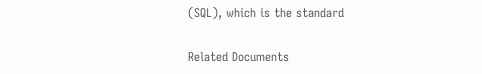(SQL), which is the standard

Related Documents